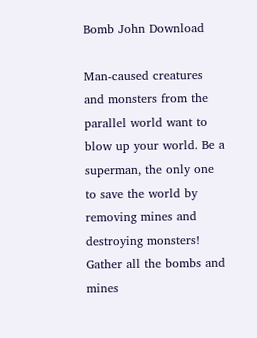Bomb John Download

Man-caused creatures and monsters from the parallel world want to blow up your world. Be a superman, the only one to save the world by removing mines and destroying monsters!
Gather all the bombs and mines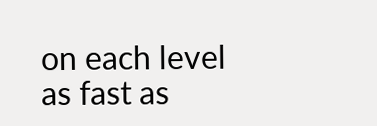on each level as fast as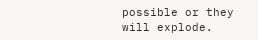possible or they will explode.